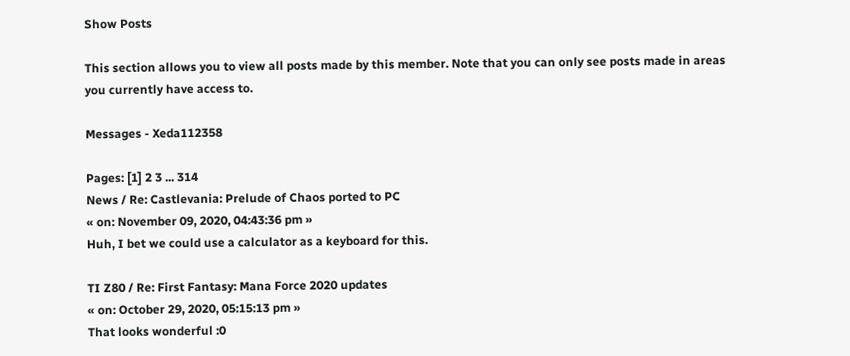Show Posts

This section allows you to view all posts made by this member. Note that you can only see posts made in areas you currently have access to.

Messages - Xeda112358

Pages: [1] 2 3 ... 314
News / Re: Castlevania: Prelude of Chaos ported to PC
« on: November 09, 2020, 04:43:36 pm »
Huh, I bet we could use a calculator as a keyboard for this.

TI Z80 / Re: First Fantasy: Mana Force 2020 updates
« on: October 29, 2020, 05:15:13 pm »
That looks wonderful :0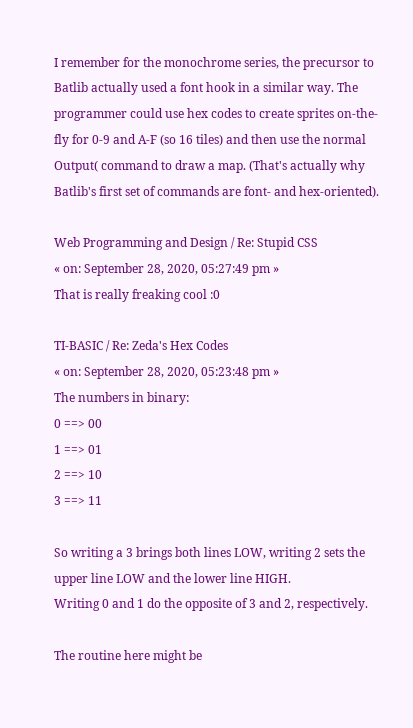I remember for the monochrome series, the precursor to Batlib actually used a font hook in a similar way. The programmer could use hex codes to create sprites on-the-fly for 0-9 and A-F (so 16 tiles) and then use the normal Output( command to draw a map. (That's actually why Batlib's first set of commands are font- and hex-oriented).

Web Programming and Design / Re: Stupid CSS
« on: September 28, 2020, 05:27:49 pm »
That is really freaking cool :0

TI-BASIC / Re: Zeda's Hex Codes
« on: September 28, 2020, 05:23:48 pm »
The numbers in binary:
0 ==> 00
1 ==> 01
2 ==> 10
3 ==> 11

So writing a 3 brings both lines LOW, writing 2 sets the upper line LOW and the lower line HIGH.
Writing 0 and 1 do the opposite of 3 and 2, respectively.

The routine here might be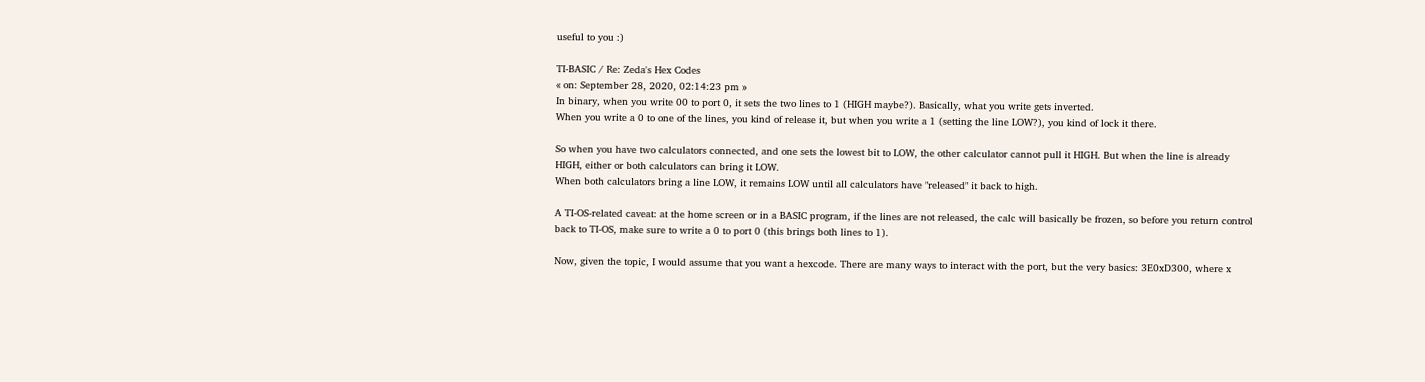useful to you :)

TI-BASIC / Re: Zeda's Hex Codes
« on: September 28, 2020, 02:14:23 pm »
In binary, when you write 00 to port 0, it sets the two lines to 1 (HIGH maybe?). Basically, what you write gets inverted.
When you write a 0 to one of the lines, you kind of release it, but when you write a 1 (setting the line LOW?), you kind of lock it there.

So when you have two calculators connected, and one sets the lowest bit to LOW, the other calculator cannot pull it HIGH. But when the line is already HIGH, either or both calculators can bring it LOW.
When both calculators bring a line LOW, it remains LOW until all calculators have "released" it back to high.

A TI-OS-related caveat: at the home screen or in a BASIC program, if the lines are not released, the calc will basically be frozen, so before you return control back to TI-OS, make sure to write a 0 to port 0 (this brings both lines to 1).

Now, given the topic, I would assume that you want a hexcode. There are many ways to interact with the port, but the very basics: 3E0xD300, where x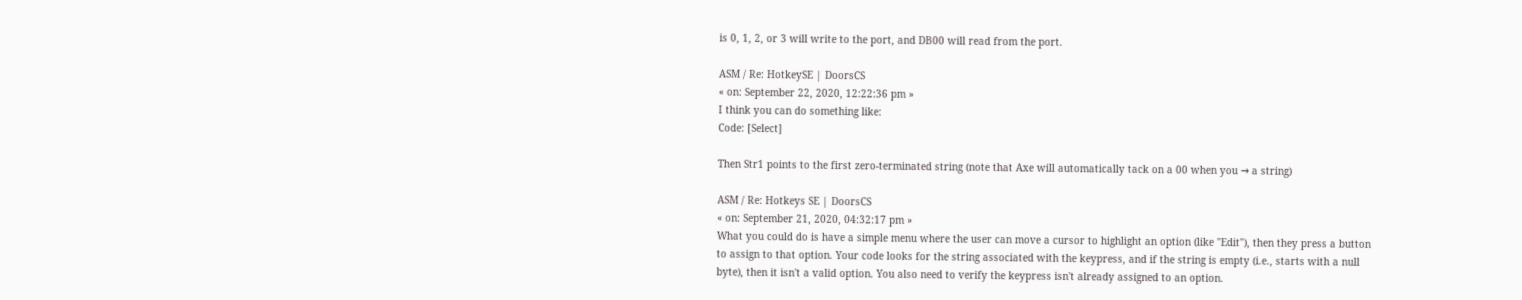is 0, 1, 2, or 3 will write to the port, and DB00 will read from the port.

ASM / Re: HotkeySE | DoorsCS
« on: September 22, 2020, 12:22:36 pm »
I think you can do something like:
Code: [Select]

Then Str1 points to the first zero-terminated string (note that Axe will automatically tack on a 00 when you → a string)

ASM / Re: Hotkeys SE | DoorsCS
« on: September 21, 2020, 04:32:17 pm »
What you could do is have a simple menu where the user can move a cursor to highlight an option (like "Edit"), then they press a button to assign to that option. Your code looks for the string associated with the keypress, and if the string is empty (i.e., starts with a null byte), then it isn't a valid option. You also need to verify the keypress isn't already assigned to an option.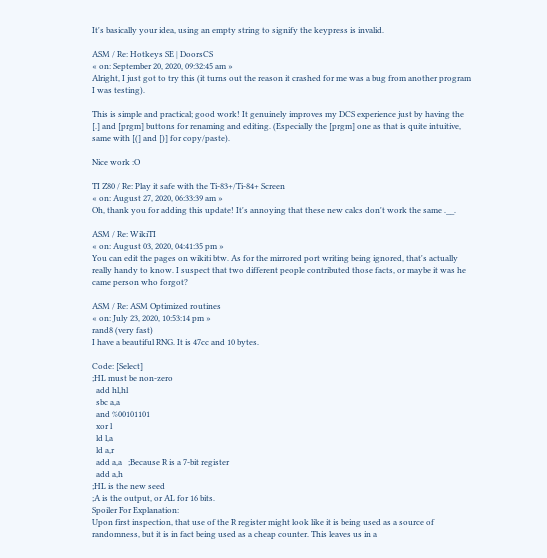It's basically your idea, using an empty string to signify the keypress is invalid.

ASM / Re: Hotkeys SE | DoorsCS
« on: September 20, 2020, 09:32:45 am »
Alright, I just got to try this (it turns out the reason it crashed for me was a bug from another program I was testing).

This is simple and practical; good work! It genuinely improves my DCS experience just by having the [.] and [prgm] buttons for renaming and editing. (Especially the [prgm] one as that is quite intuitive, same with [(] and [)] for copy/paste).

Nice work :O

TI Z80 / Re: Play it safe with the Ti-83+/Ti-84+ Screen
« on: August 27, 2020, 06:33:39 am »
Oh, thank you for adding this update! It's annoying that these new calcs don't work the same .__.

ASM / Re: WikiTI
« on: August 03, 2020, 04:41:35 pm »
You can edit the pages on wikiti btw. As for the mirrored port writing being ignored, that's actually really handy to know. I suspect that two different people contributed those facts, or maybe it was he came person who forgot?

ASM / Re: ASM Optimized routines
« on: July 23, 2020, 10:53:14 pm »
rand8 (very fast)
I have a beautiful RNG. It is 47cc and 10 bytes.

Code: [Select]
;HL must be non-zero
  add hl,hl
  sbc a,a
  and %00101101
  xor l
  ld l,a
  ld a,r
  add a,a   ;Because R is a 7-bit register
  add a,h
;HL is the new seed
;A is the output, or AL for 16 bits.
Spoiler For Explanation:
Upon first inspection, that use of the R register might look like it is being used as a source of randomness, but it is in fact being used as a cheap counter. This leaves us in a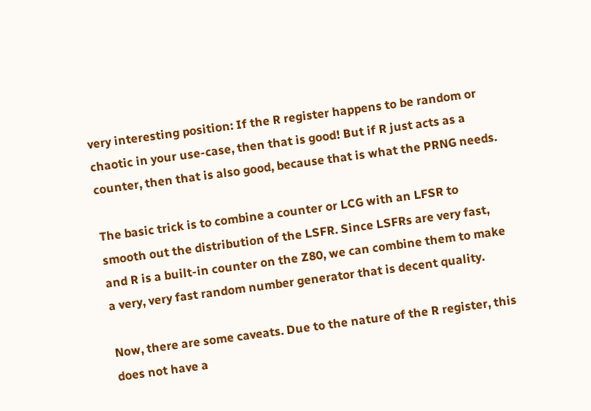very interesting position: If the R register happens to be random or chaotic in your use-case, then that is good! But if R just acts as a counter, then that is also good, because that is what the PRNG needs.

The basic trick is to combine a counter or LCG with an LFSR to smooth out the distribution of the LSFR. Since LSFRs are very fast, and R is a built-in counter on the Z80, we can combine them to make a very, very fast random number generator that is decent quality.

Now, there are some caveats. Due to the nature of the R register, this does not have a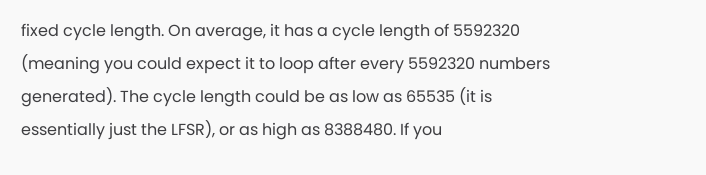fixed cycle length. On average, it has a cycle length of 5592320 (meaning you could expect it to loop after every 5592320 numbers generated). The cycle length could be as low as 65535 (it is essentially just the LFSR), or as high as 8388480. If you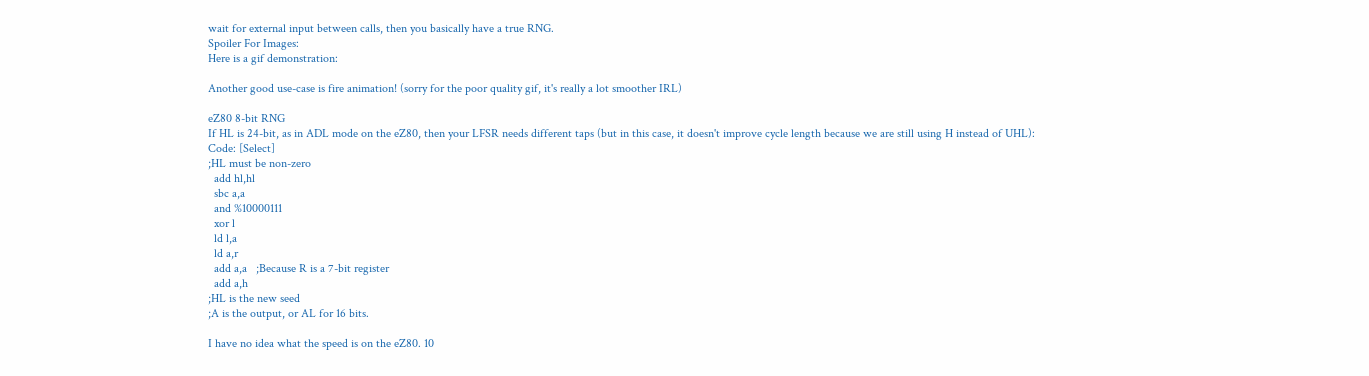wait for external input between calls, then you basically have a true RNG.
Spoiler For Images:
Here is a gif demonstration:

Another good use-case is fire animation! (sorry for the poor quality gif, it's really a lot smoother IRL)

eZ80 8-bit RNG
If HL is 24-bit, as in ADL mode on the eZ80, then your LFSR needs different taps (but in this case, it doesn't improve cycle length because we are still using H instead of UHL):
Code: [Select]
;HL must be non-zero
  add hl,hl
  sbc a,a
  and %10000111
  xor l
  ld l,a
  ld a,r
  add a,a   ;Because R is a 7-bit register
  add a,h
;HL is the new seed
;A is the output, or AL for 16 bits.

I have no idea what the speed is on the eZ80. 10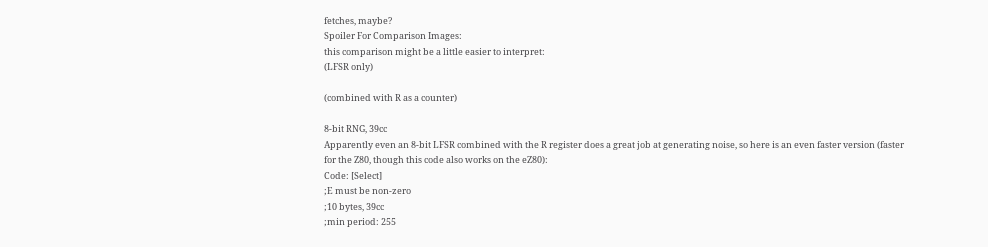fetches, maybe?
Spoiler For Comparison Images:
this comparison might be a little easier to interpret:
(LFSR only)

(combined with R as a counter)

8-bit RNG, 39cc
Apparently even an 8-bit LFSR combined with the R register does a great job at generating noise, so here is an even faster version (faster for the Z80, though this code also works on the eZ80):
Code: [Select]
;E must be non-zero
;10 bytes, 39cc
;min period: 255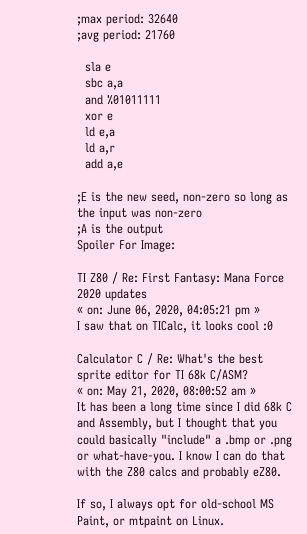;max period: 32640
;avg period: 21760

  sla e
  sbc a,a
  and %01011111
  xor e
  ld e,a
  ld a,r
  add a,e

;E is the new seed, non-zero so long as the input was non-zero
;A is the output
Spoiler For Image:

TI Z80 / Re: First Fantasy: Mana Force 2020 updates
« on: June 06, 2020, 04:05:21 pm »
I saw that on TICalc, it looks cool :0

Calculator C / Re: What's the best sprite editor for TI 68k C/ASM?
« on: May 21, 2020, 08:00:52 am »
It has been a long time since I did 68k C and Assembly, but I thought that you could basically "include" a .bmp or .png or what-have-you. I know I can do that with the Z80 calcs and probably eZ80.

If so, I always opt for old-school MS Paint, or mtpaint on Linux.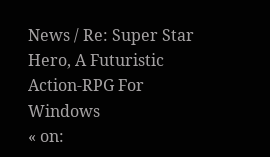News / Re: Super Star Hero, A Futuristic Action-RPG For Windows
« on: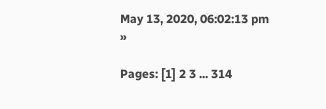May 13, 2020, 06:02:13 pm »

Pages: [1] 2 3 ... 314